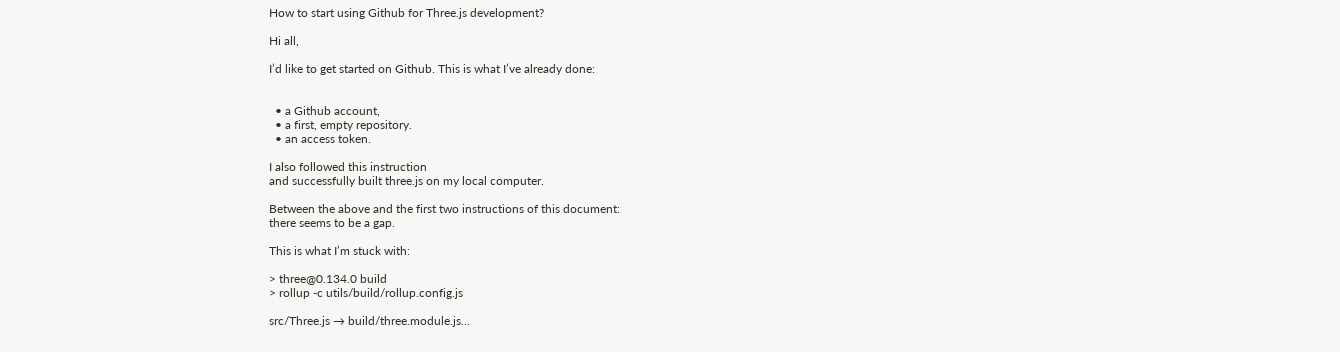How to start using Github for Three.js development?

Hi all,

I’d like to get started on Github. This is what I’ve already done:


  • a Github account,
  • a first, empty repository.
  • an access token.

I also followed this instruction
and successfully built three.js on my local computer.

Between the above and the first two instructions of this document:
there seems to be a gap.

This is what I’m stuck with:

> three@0.134.0 build
> rollup -c utils/build/rollup.config.js

src/Three.js → build/three.module.js...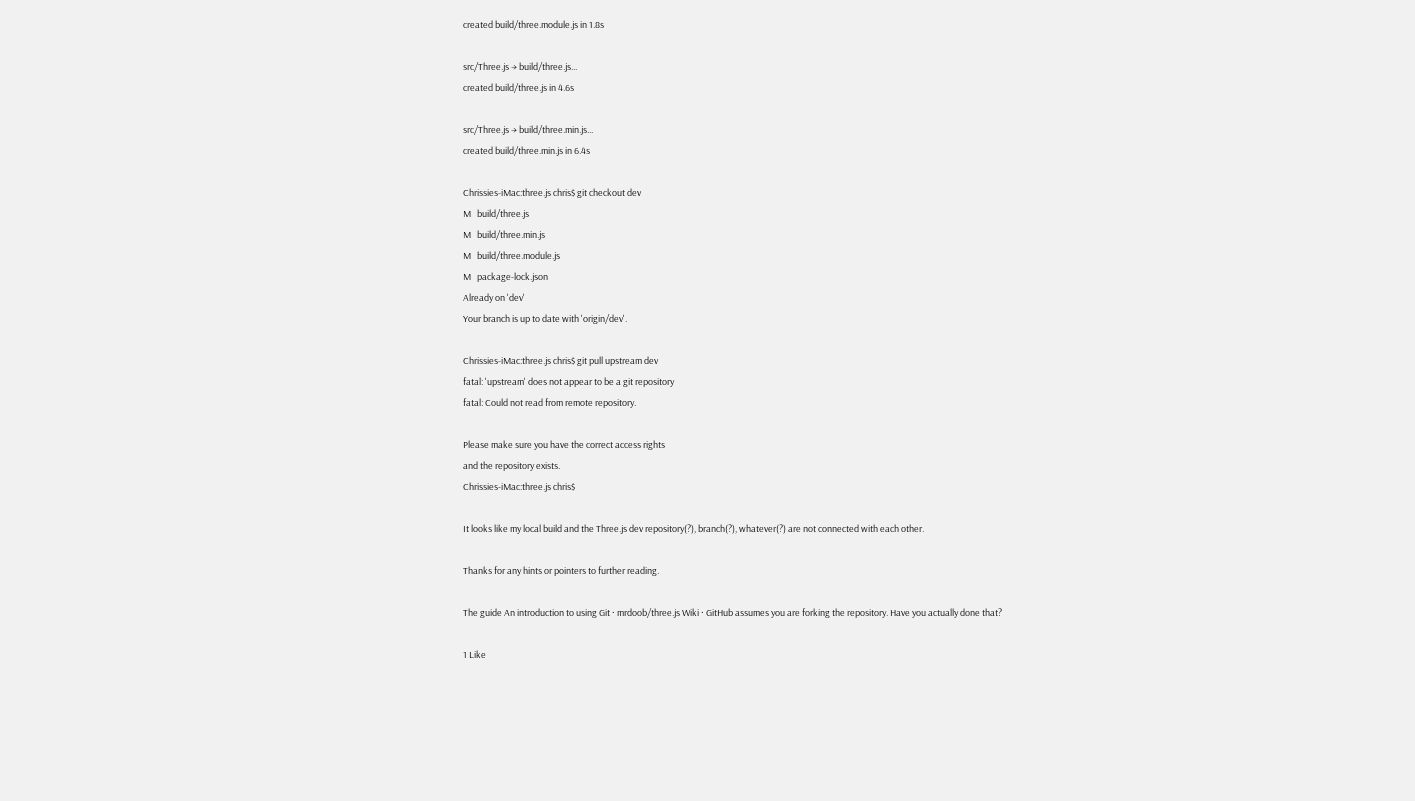created build/three.module.js in 1.8s

src/Three.js → build/three.js...
created build/three.js in 4.6s

src/Three.js → build/three.min.js...
created build/three.min.js in 6.4s

Chrissies-iMac:three.js chris$ git checkout dev
M   build/three.js
M   build/three.min.js
M   build/three.module.js
M   package-lock.json
Already on 'dev'
Your branch is up to date with 'origin/dev'.

Chrissies-iMac:three.js chris$ git pull upstream dev
fatal: 'upstream' does not appear to be a git repository
fatal: Could not read from remote repository.

Please make sure you have the correct access rights
and the repository exists.
Chrissies-iMac:three.js chris$

It looks like my local build and the Three.js dev repository(?), branch(?), whatever(?) are not connected with each other.

Thanks for any hints or pointers to further reading.

The guide An introduction to using Git · mrdoob/three.js Wiki · GitHub assumes you are forking the repository. Have you actually done that?

1 Like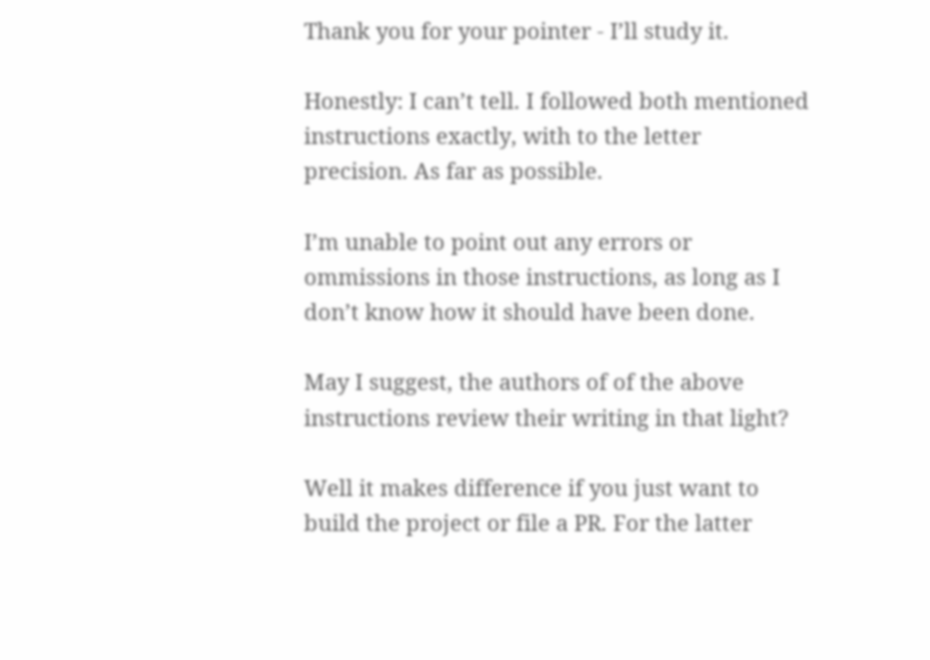Thank you for your pointer - I’ll study it.

Honestly: I can’t tell. I followed both mentioned instructions exactly, with to the letter precision. As far as possible.

I’m unable to point out any errors or ommissions in those instructions, as long as I don’t know how it should have been done.

May I suggest, the authors of of the above instructions review their writing in that light?

Well it makes difference if you just want to build the project or file a PR. For the latter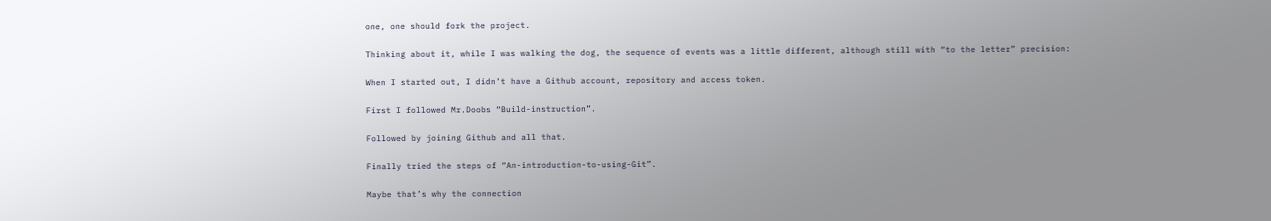one, one should fork the project.

Thinking about it, while I was walking the dog, the sequence of events was a little different, although still with “to the letter” precision:

When I started out, I didn’t have a Github account, repository and access token.

First I followed Mr.Doobs “Build-instruction”.

Followed by joining Github and all that.

Finally tried the steps of “An-introduction-to-using-Git”.

Maybe that’s why the connection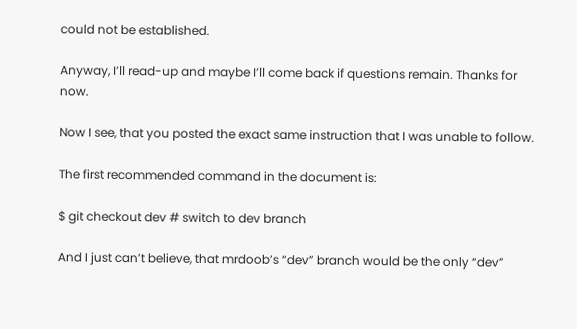could not be established.

Anyway, I’ll read-up and maybe I’ll come back if questions remain. Thanks for now.

Now I see, that you posted the exact same instruction that I was unable to follow.

The first recommended command in the document is:

$ git checkout dev # switch to dev branch

And I just can’t believe, that mrdoob’s “dev” branch would be the only “dev”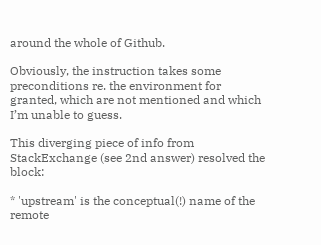around the whole of Github.

Obviously, the instruction takes some preconditions re. the environment for granted, which are not mentioned and which I’m unable to guess.

This diverging piece of info from StackExchange (see 2nd answer) resolved the block:

* 'upstream' is the conceptual(!) name of the remote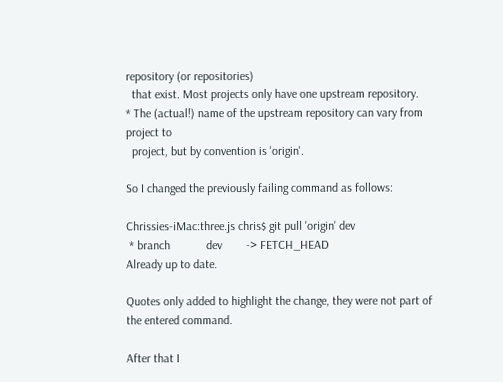repository (or repositories)
  that exist. Most projects only have one upstream repository.
* The (actual!) name of the upstream repository can vary from project to
  project, but by convention is 'origin'.

So I changed the previously failing command as follows:

Chrissies-iMac:three.js chris$ git pull 'origin' dev
 * branch            dev        -> FETCH_HEAD
Already up to date.

Quotes only added to highlight the change, they were not part of the entered command.

After that I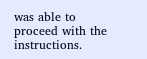was able to proceed with the instructions.